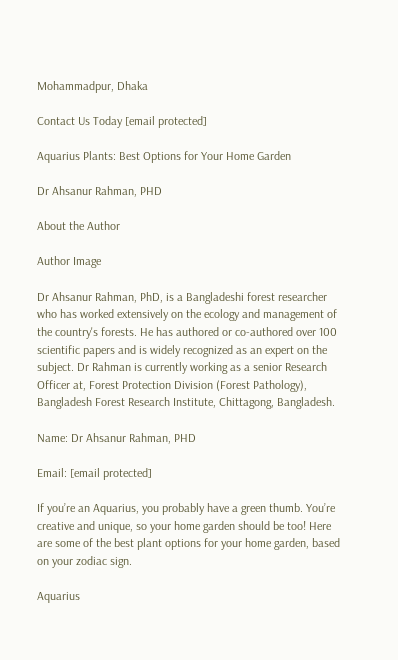Mohammadpur, Dhaka

Contact Us Today [email protected]

Aquarius Plants: Best Options for Your Home Garden

Dr Ahsanur Rahman, PHD

About the Author

Author Image

Dr Ahsanur Rahman, PhD, is a Bangladeshi forest researcher who has worked extensively on the ecology and management of the country's forests. He has authored or co-authored over 100 scientific papers and is widely recognized as an expert on the subject. Dr Rahman is currently working as a senior Research Officer at, Forest Protection Division (Forest Pathology), Bangladesh Forest Research Institute, Chittagong, Bangladesh.

Name: Dr Ahsanur Rahman, PHD

Email: [email protected]

If you’re an Aquarius, you probably have a green thumb. You’re creative and unique, so your home garden should be too! Here are some of the best plant options for your home garden, based on your zodiac sign.

Aquarius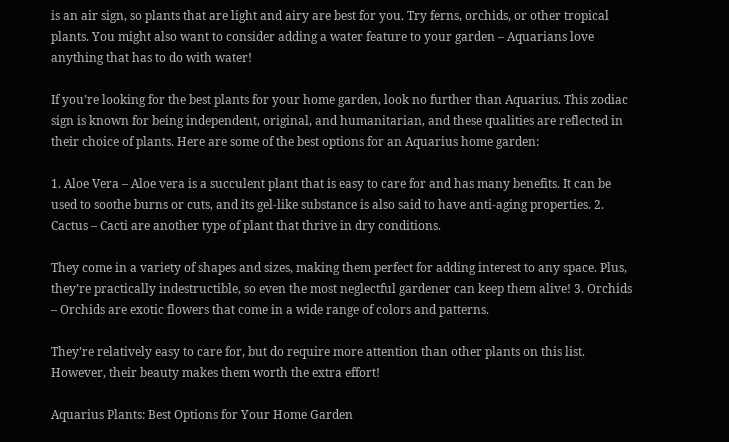is an air sign, so plants that are light and airy are best for you. Try ferns, orchids, or other tropical plants. You might also want to consider adding a water feature to your garden – Aquarians love anything that has to do with water!

If you’re looking for the best plants for your home garden, look no further than Aquarius. This zodiac sign is known for being independent, original, and humanitarian, and these qualities are reflected in their choice of plants. Here are some of the best options for an Aquarius home garden:

1. Aloe Vera – Aloe vera is a succulent plant that is easy to care for and has many benefits. It can be used to soothe burns or cuts, and its gel-like substance is also said to have anti-aging properties. 2. Cactus – Cacti are another type of plant that thrive in dry conditions.

They come in a variety of shapes and sizes, making them perfect for adding interest to any space. Plus, they’re practically indestructible, so even the most neglectful gardener can keep them alive! 3. Orchids – Orchids are exotic flowers that come in a wide range of colors and patterns.

They’re relatively easy to care for, but do require more attention than other plants on this list. However, their beauty makes them worth the extra effort!

Aquarius Plants: Best Options for Your Home Garden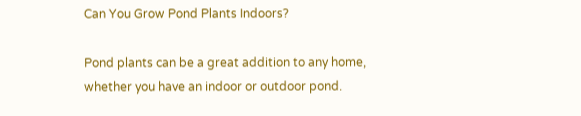Can You Grow Pond Plants Indoors?

Pond plants can be a great addition to any home, whether you have an indoor or outdoor pond.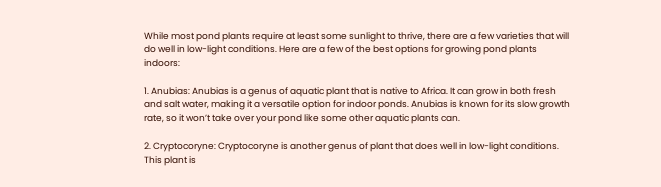While most pond plants require at least some sunlight to thrive, there are a few varieties that will do well in low-light conditions. Here are a few of the best options for growing pond plants indoors:

1. Anubias: Anubias is a genus of aquatic plant that is native to Africa. It can grow in both fresh and salt water, making it a versatile option for indoor ponds. Anubias is known for its slow growth rate, so it won’t take over your pond like some other aquatic plants can.

2. Cryptocoryne: Cryptocoryne is another genus of plant that does well in low-light conditions. This plant is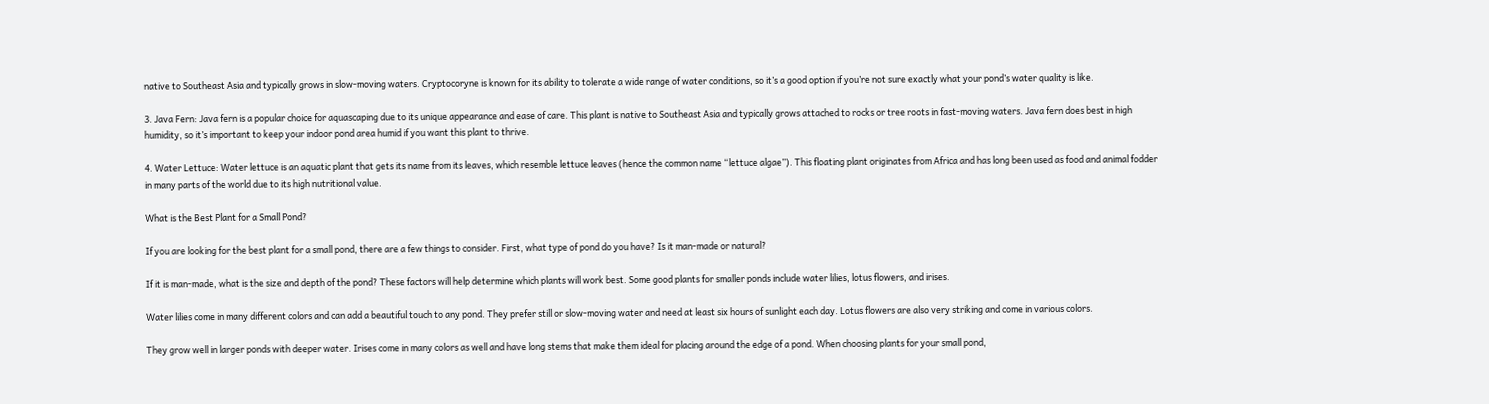native to Southeast Asia and typically grows in slow-moving waters. Cryptocoryne is known for its ability to tolerate a wide range of water conditions, so it’s a good option if you’re not sure exactly what your pond’s water quality is like.

3. Java Fern: Java fern is a popular choice for aquascaping due to its unique appearance and ease of care. This plant is native to Southeast Asia and typically grows attached to rocks or tree roots in fast-moving waters. Java fern does best in high humidity, so it’s important to keep your indoor pond area humid if you want this plant to thrive.

4. Water Lettuce: Water lettuce is an aquatic plant that gets its name from its leaves, which resemble lettuce leaves (hence the common name “lettuce algae”). This floating plant originates from Africa and has long been used as food and animal fodder in many parts of the world due to its high nutritional value.

What is the Best Plant for a Small Pond?

If you are looking for the best plant for a small pond, there are a few things to consider. First, what type of pond do you have? Is it man-made or natural?

If it is man-made, what is the size and depth of the pond? These factors will help determine which plants will work best. Some good plants for smaller ponds include water lilies, lotus flowers, and irises.

Water lilies come in many different colors and can add a beautiful touch to any pond. They prefer still or slow-moving water and need at least six hours of sunlight each day. Lotus flowers are also very striking and come in various colors.

They grow well in larger ponds with deeper water. Irises come in many colors as well and have long stems that make them ideal for placing around the edge of a pond. When choosing plants for your small pond,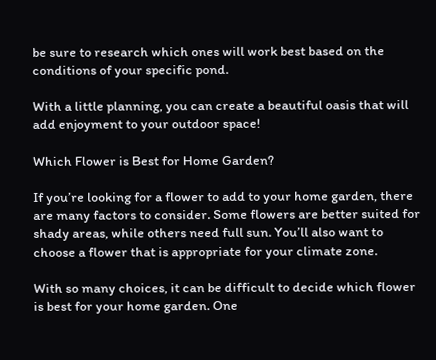be sure to research which ones will work best based on the conditions of your specific pond.

With a little planning, you can create a beautiful oasis that will add enjoyment to your outdoor space!

Which Flower is Best for Home Garden?

If you’re looking for a flower to add to your home garden, there are many factors to consider. Some flowers are better suited for shady areas, while others need full sun. You’ll also want to choose a flower that is appropriate for your climate zone.

With so many choices, it can be difficult to decide which flower is best for your home garden. One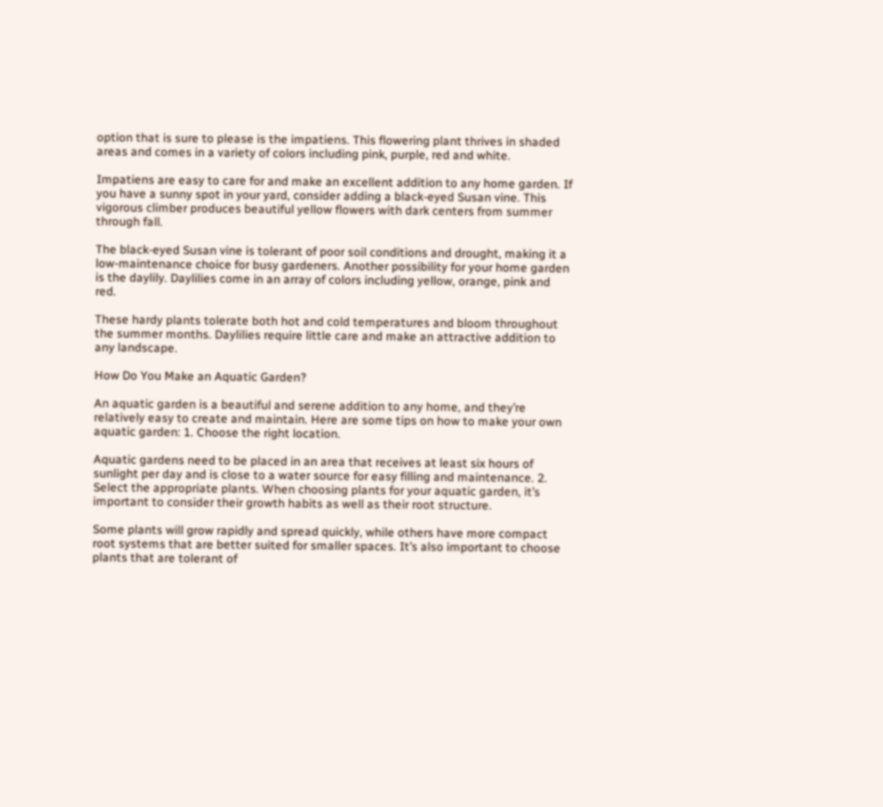option that is sure to please is the impatiens. This flowering plant thrives in shaded areas and comes in a variety of colors including pink, purple, red and white.

Impatiens are easy to care for and make an excellent addition to any home garden. If you have a sunny spot in your yard, consider adding a black-eyed Susan vine. This vigorous climber produces beautiful yellow flowers with dark centers from summer through fall.

The black-eyed Susan vine is tolerant of poor soil conditions and drought, making it a low-maintenance choice for busy gardeners. Another possibility for your home garden is the daylily. Daylilies come in an array of colors including yellow, orange, pink and red.

These hardy plants tolerate both hot and cold temperatures and bloom throughout the summer months. Daylilies require little care and make an attractive addition to any landscape.

How Do You Make an Aquatic Garden?

An aquatic garden is a beautiful and serene addition to any home, and they’re relatively easy to create and maintain. Here are some tips on how to make your own aquatic garden: 1. Choose the right location.

Aquatic gardens need to be placed in an area that receives at least six hours of sunlight per day and is close to a water source for easy filling and maintenance. 2. Select the appropriate plants. When choosing plants for your aquatic garden, it’s important to consider their growth habits as well as their root structure.

Some plants will grow rapidly and spread quickly, while others have more compact root systems that are better suited for smaller spaces. It’s also important to choose plants that are tolerant of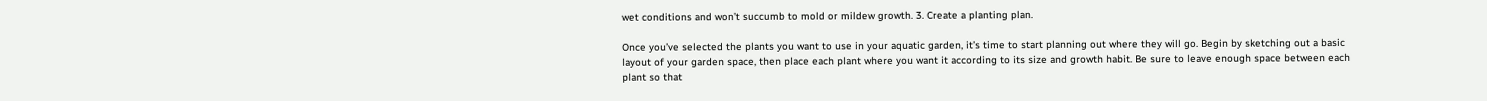wet conditions and won’t succumb to mold or mildew growth. 3. Create a planting plan.

Once you’ve selected the plants you want to use in your aquatic garden, it’s time to start planning out where they will go. Begin by sketching out a basic layout of your garden space, then place each plant where you want it according to its size and growth habit. Be sure to leave enough space between each plant so that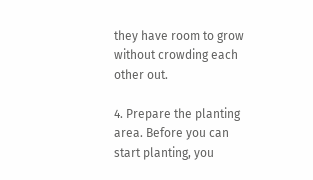they have room to grow without crowding each other out.

4. Prepare the planting area. Before you can start planting, you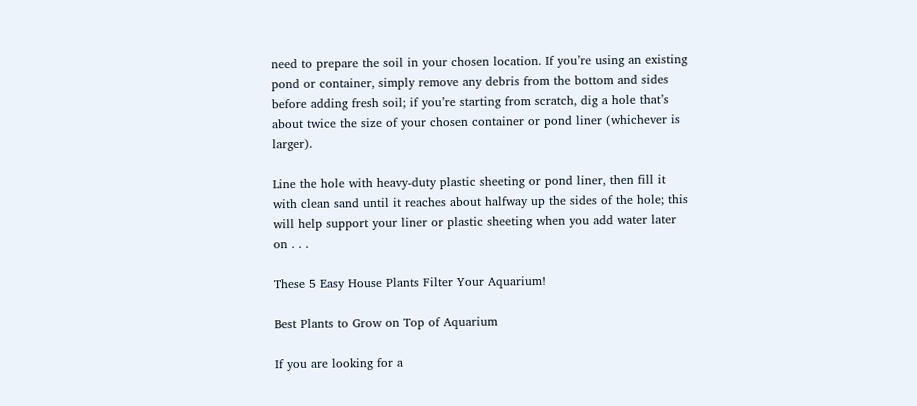need to prepare the soil in your chosen location. If you’re using an existing pond or container, simply remove any debris from the bottom and sides before adding fresh soil; if you’re starting from scratch, dig a hole that’s about twice the size of your chosen container or pond liner (whichever is larger).

Line the hole with heavy-duty plastic sheeting or pond liner, then fill it with clean sand until it reaches about halfway up the sides of the hole; this will help support your liner or plastic sheeting when you add water later on . . .

These 5 Easy House Plants Filter Your Aquarium!

Best Plants to Grow on Top of Aquarium

If you are looking for a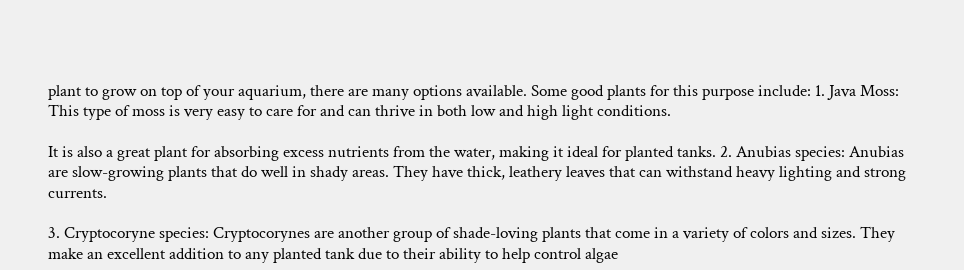plant to grow on top of your aquarium, there are many options available. Some good plants for this purpose include: 1. Java Moss: This type of moss is very easy to care for and can thrive in both low and high light conditions.

It is also a great plant for absorbing excess nutrients from the water, making it ideal for planted tanks. 2. Anubias species: Anubias are slow-growing plants that do well in shady areas. They have thick, leathery leaves that can withstand heavy lighting and strong currents.

3. Cryptocoryne species: Cryptocorynes are another group of shade-loving plants that come in a variety of colors and sizes. They make an excellent addition to any planted tank due to their ability to help control algae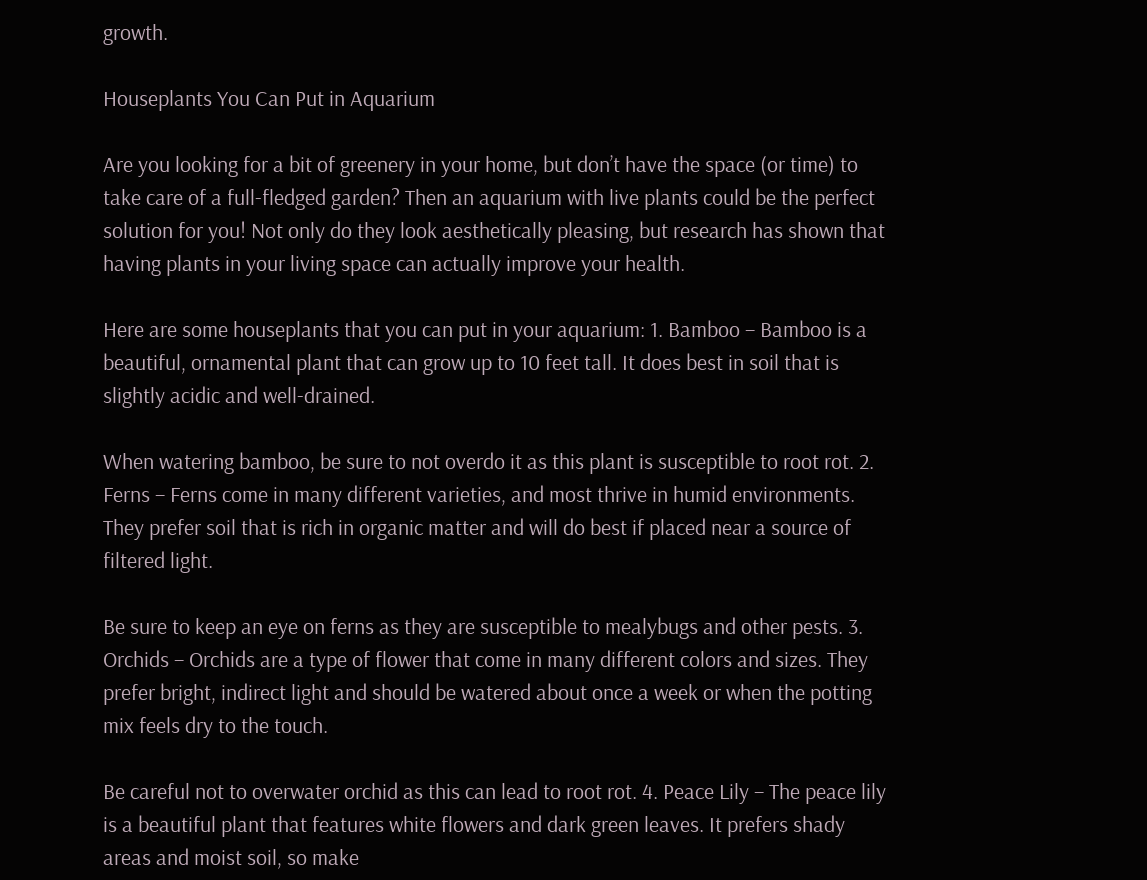growth.

Houseplants You Can Put in Aquarium

Are you looking for a bit of greenery in your home, but don’t have the space (or time) to take care of a full-fledged garden? Then an aquarium with live plants could be the perfect solution for you! Not only do they look aesthetically pleasing, but research has shown that having plants in your living space can actually improve your health.

Here are some houseplants that you can put in your aquarium: 1. Bamboo – Bamboo is a beautiful, ornamental plant that can grow up to 10 feet tall. It does best in soil that is slightly acidic and well-drained.

When watering bamboo, be sure to not overdo it as this plant is susceptible to root rot. 2. Ferns – Ferns come in many different varieties, and most thrive in humid environments. They prefer soil that is rich in organic matter and will do best if placed near a source of filtered light.

Be sure to keep an eye on ferns as they are susceptible to mealybugs and other pests. 3. Orchids – Orchids are a type of flower that come in many different colors and sizes. They prefer bright, indirect light and should be watered about once a week or when the potting mix feels dry to the touch.

Be careful not to overwater orchid as this can lead to root rot. 4. Peace Lily – The peace lily is a beautiful plant that features white flowers and dark green leaves. It prefers shady areas and moist soil, so make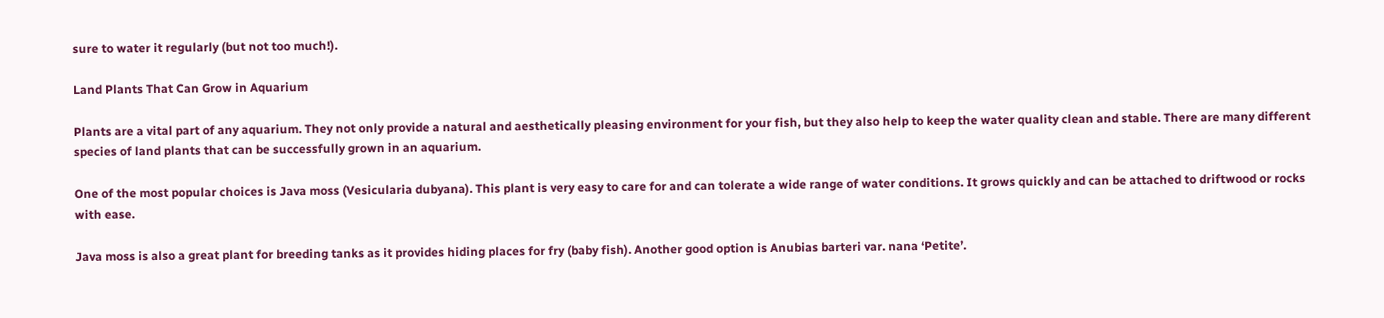sure to water it regularly (but not too much!).

Land Plants That Can Grow in Aquarium

Plants are a vital part of any aquarium. They not only provide a natural and aesthetically pleasing environment for your fish, but they also help to keep the water quality clean and stable. There are many different species of land plants that can be successfully grown in an aquarium.

One of the most popular choices is Java moss (Vesicularia dubyana). This plant is very easy to care for and can tolerate a wide range of water conditions. It grows quickly and can be attached to driftwood or rocks with ease.

Java moss is also a great plant for breeding tanks as it provides hiding places for fry (baby fish). Another good option is Anubias barteri var. nana ‘Petite’.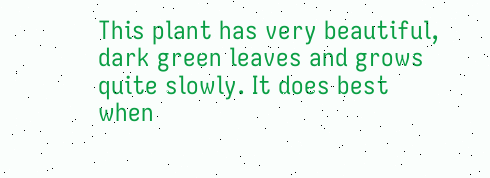This plant has very beautiful, dark green leaves and grows quite slowly. It does best when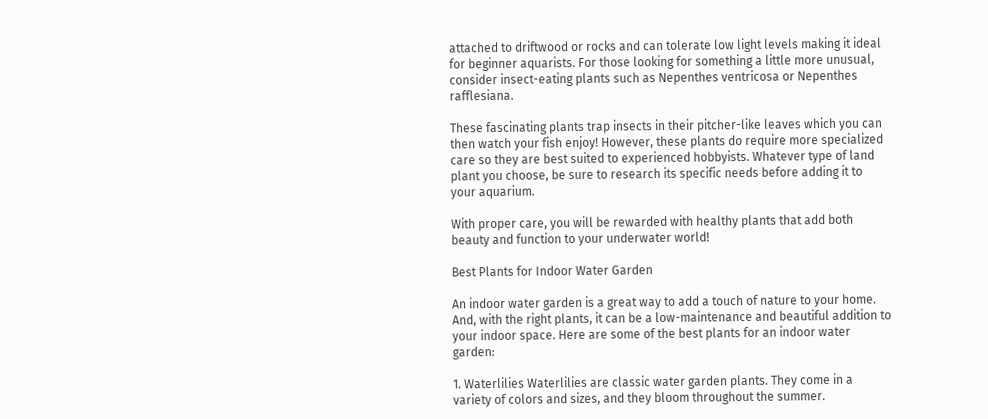attached to driftwood or rocks and can tolerate low light levels making it ideal for beginner aquarists. For those looking for something a little more unusual, consider insect-eating plants such as Nepenthes ventricosa or Nepenthes rafflesiana.

These fascinating plants trap insects in their pitcher-like leaves which you can then watch your fish enjoy! However, these plants do require more specialized care so they are best suited to experienced hobbyists. Whatever type of land plant you choose, be sure to research its specific needs before adding it to your aquarium.

With proper care, you will be rewarded with healthy plants that add both beauty and function to your underwater world!

Best Plants for Indoor Water Garden

An indoor water garden is a great way to add a touch of nature to your home. And, with the right plants, it can be a low-maintenance and beautiful addition to your indoor space. Here are some of the best plants for an indoor water garden:

1. Waterlilies Waterlilies are classic water garden plants. They come in a variety of colors and sizes, and they bloom throughout the summer.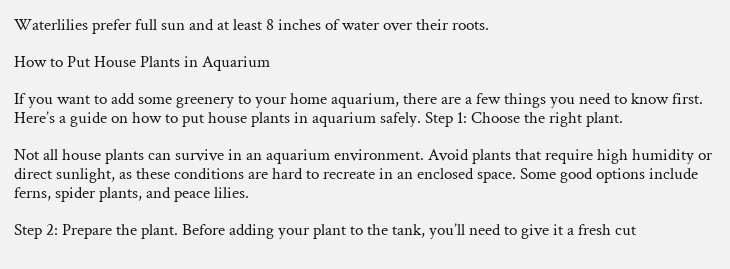Waterlilies prefer full sun and at least 8 inches of water over their roots.

How to Put House Plants in Aquarium

If you want to add some greenery to your home aquarium, there are a few things you need to know first. Here’s a guide on how to put house plants in aquarium safely. Step 1: Choose the right plant.

Not all house plants can survive in an aquarium environment. Avoid plants that require high humidity or direct sunlight, as these conditions are hard to recreate in an enclosed space. Some good options include ferns, spider plants, and peace lilies.

Step 2: Prepare the plant. Before adding your plant to the tank, you’ll need to give it a fresh cut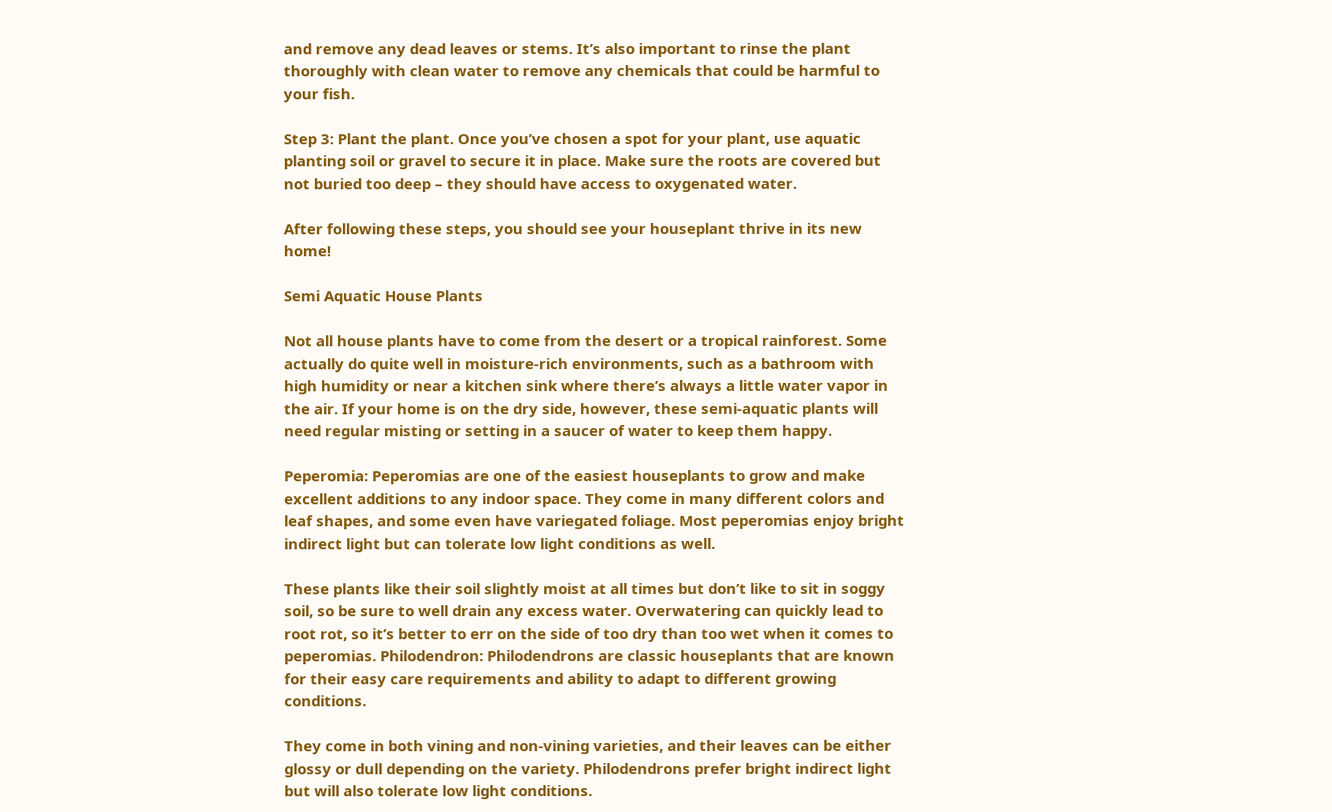and remove any dead leaves or stems. It’s also important to rinse the plant thoroughly with clean water to remove any chemicals that could be harmful to your fish.

Step 3: Plant the plant. Once you’ve chosen a spot for your plant, use aquatic planting soil or gravel to secure it in place. Make sure the roots are covered but not buried too deep – they should have access to oxygenated water.

After following these steps, you should see your houseplant thrive in its new home!

Semi Aquatic House Plants

Not all house plants have to come from the desert or a tropical rainforest. Some actually do quite well in moisture-rich environments, such as a bathroom with high humidity or near a kitchen sink where there’s always a little water vapor in the air. If your home is on the dry side, however, these semi-aquatic plants will need regular misting or setting in a saucer of water to keep them happy.

Peperomia: Peperomias are one of the easiest houseplants to grow and make excellent additions to any indoor space. They come in many different colors and leaf shapes, and some even have variegated foliage. Most peperomias enjoy bright indirect light but can tolerate low light conditions as well.

These plants like their soil slightly moist at all times but don’t like to sit in soggy soil, so be sure to well drain any excess water. Overwatering can quickly lead to root rot, so it’s better to err on the side of too dry than too wet when it comes to peperomias. Philodendron: Philodendrons are classic houseplants that are known for their easy care requirements and ability to adapt to different growing conditions.

They come in both vining and non-vining varieties, and their leaves can be either glossy or dull depending on the variety. Philodendrons prefer bright indirect light but will also tolerate low light conditions.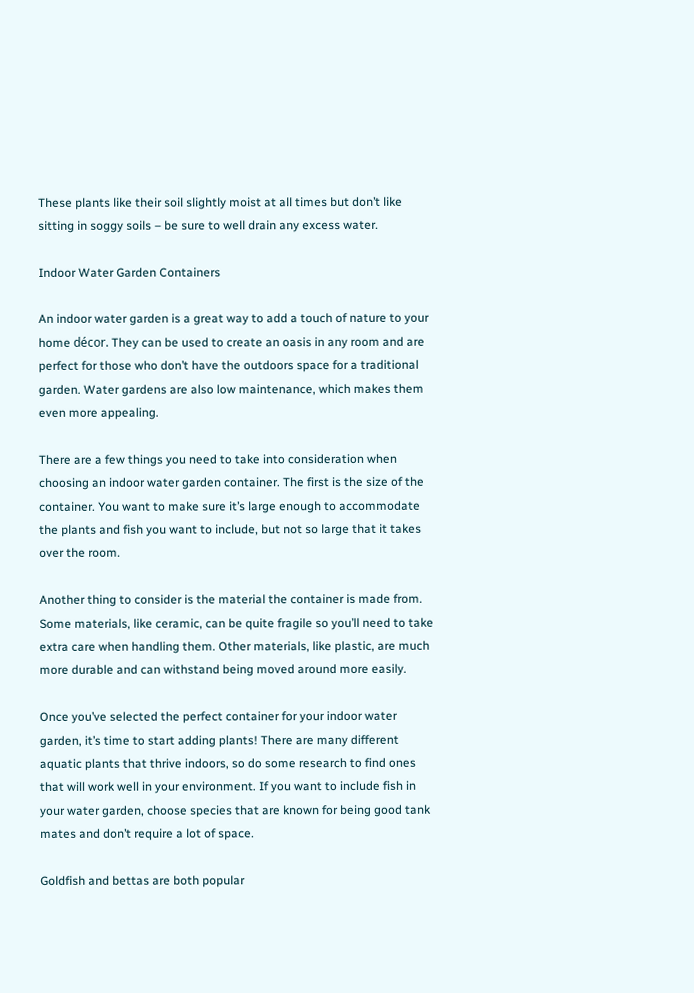These plants like their soil slightly moist at all times but don’t like sitting in soggy soils – be sure to well drain any excess water.

Indoor Water Garden Containers

An indoor water garden is a great way to add a touch of nature to your home décor. They can be used to create an oasis in any room and are perfect for those who don’t have the outdoors space for a traditional garden. Water gardens are also low maintenance, which makes them even more appealing.

There are a few things you need to take into consideration when choosing an indoor water garden container. The first is the size of the container. You want to make sure it’s large enough to accommodate the plants and fish you want to include, but not so large that it takes over the room.

Another thing to consider is the material the container is made from. Some materials, like ceramic, can be quite fragile so you’ll need to take extra care when handling them. Other materials, like plastic, are much more durable and can withstand being moved around more easily.

Once you’ve selected the perfect container for your indoor water garden, it’s time to start adding plants! There are many different aquatic plants that thrive indoors, so do some research to find ones that will work well in your environment. If you want to include fish in your water garden, choose species that are known for being good tank mates and don’t require a lot of space.

Goldfish and bettas are both popular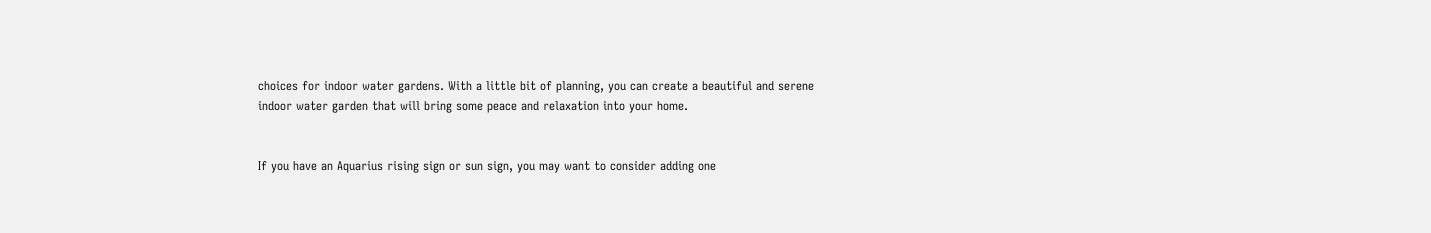choices for indoor water gardens. With a little bit of planning, you can create a beautiful and serene indoor water garden that will bring some peace and relaxation into your home.


If you have an Aquarius rising sign or sun sign, you may want to consider adding one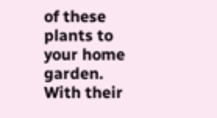of these plants to your home garden. With their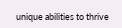unique abilities to thrive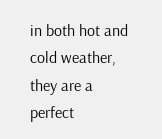in both hot and cold weather, they are a perfect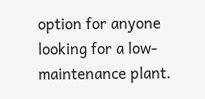option for anyone looking for a low-maintenance plant.